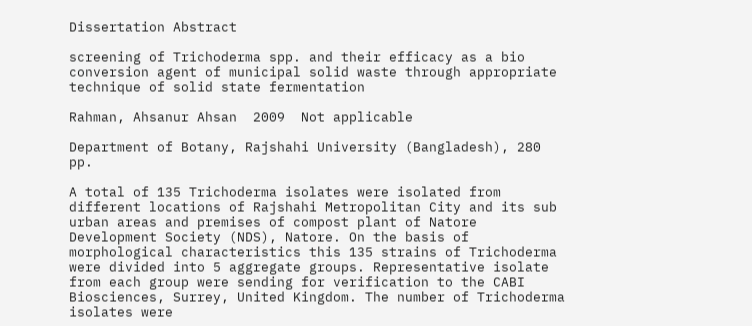Dissertation Abstract

screening of Trichoderma spp. and their efficacy as a bio conversion agent of municipal solid waste through appropriate technique of solid state fermentation

Rahman, Ahsanur Ahsan  2009  Not applicable

Department of Botany, Rajshahi University (Bangladesh), 280 pp.

A total of 135 Trichoderma isolates were isolated from different locations of Rajshahi Metropolitan City and its sub urban areas and premises of compost plant of Natore Development Society (NDS), Natore. On the basis of morphological characteristics this 135 strains of Trichoderma were divided into 5 aggregate groups. Representative isolate from each group were sending for verification to the CABI Biosciences, Surrey, United Kingdom. The number of Trichoderma isolates were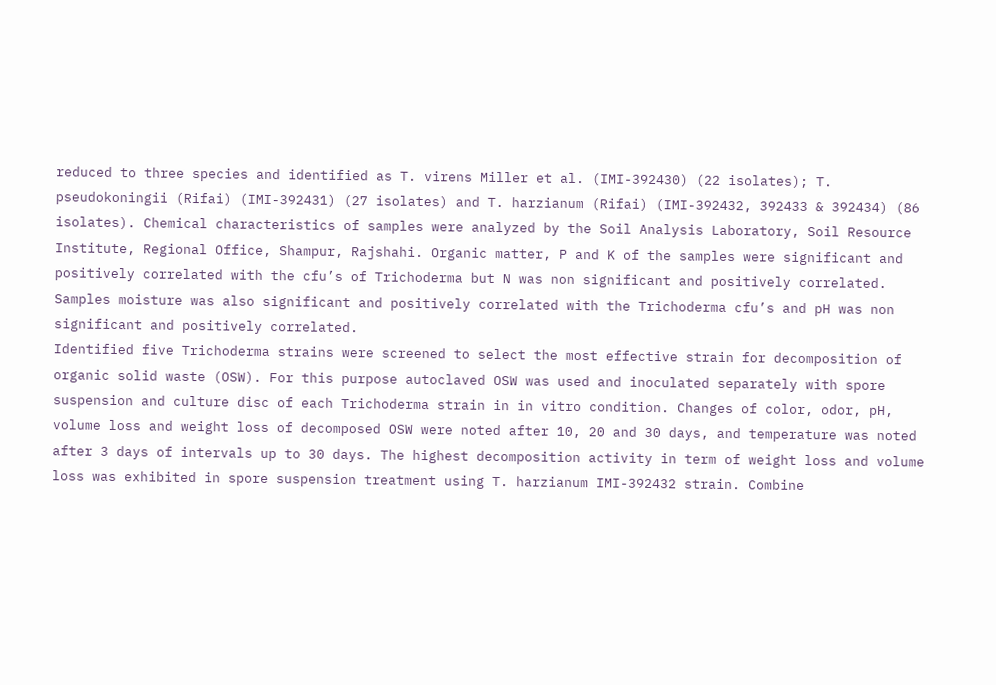reduced to three species and identified as T. virens Miller et al. (IMI-392430) (22 isolates); T. pseudokoningii (Rifai) (IMI-392431) (27 isolates) and T. harzianum (Rifai) (IMI-392432, 392433 & 392434) (86 isolates). Chemical characteristics of samples were analyzed by the Soil Analysis Laboratory, Soil Resource Institute, Regional Office, Shampur, Rajshahi. Organic matter, P and K of the samples were significant and positively correlated with the cfu’s of Trichoderma but N was non significant and positively correlated. Samples moisture was also significant and positively correlated with the Trichoderma cfu’s and pH was non significant and positively correlated.
Identified five Trichoderma strains were screened to select the most effective strain for decomposition of organic solid waste (OSW). For this purpose autoclaved OSW was used and inoculated separately with spore suspension and culture disc of each Trichoderma strain in in vitro condition. Changes of color, odor, pH, volume loss and weight loss of decomposed OSW were noted after 10, 20 and 30 days, and temperature was noted after 3 days of intervals up to 30 days. The highest decomposition activity in term of weight loss and volume loss was exhibited in spore suspension treatment using T. harzianum IMI-392432 strain. Combine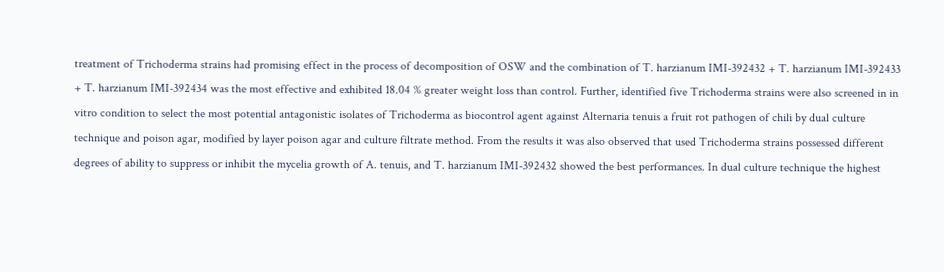treatment of Trichoderma strains had promising effect in the process of decomposition of OSW and the combination of T. harzianum IMI-392432 + T. harzianum IMI-392433 + T. harzianum IMI-392434 was the most effective and exhibited 18.04 % greater weight loss than control. Further, identified five Trichoderma strains were also screened in in vitro condition to select the most potential antagonistic isolates of Trichoderma as biocontrol agent against Alternaria tenuis a fruit rot pathogen of chili by dual culture technique and poison agar, modified by layer poison agar and culture filtrate method. From the results it was also observed that used Trichoderma strains possessed different degrees of ability to suppress or inhibit the mycelia growth of A. tenuis, and T. harzianum IMI-392432 showed the best performances. In dual culture technique the highest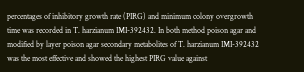percentages of inhibitory growth rate (PIRG) and minimum colony overgrowth time was recorded in T. harzianum IMI-392432. In both method poison agar and modified by layer poison agar secondary metabolites of T. harzianum IMI-392432 was the most effective and showed the highest PIRG value against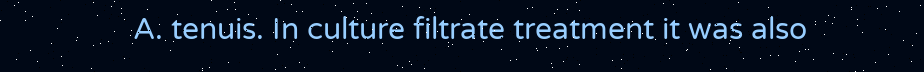A. tenuis. In culture filtrate treatment it was also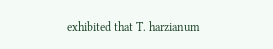exhibited that T. harzianum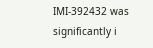IMI-392432 was significantly i